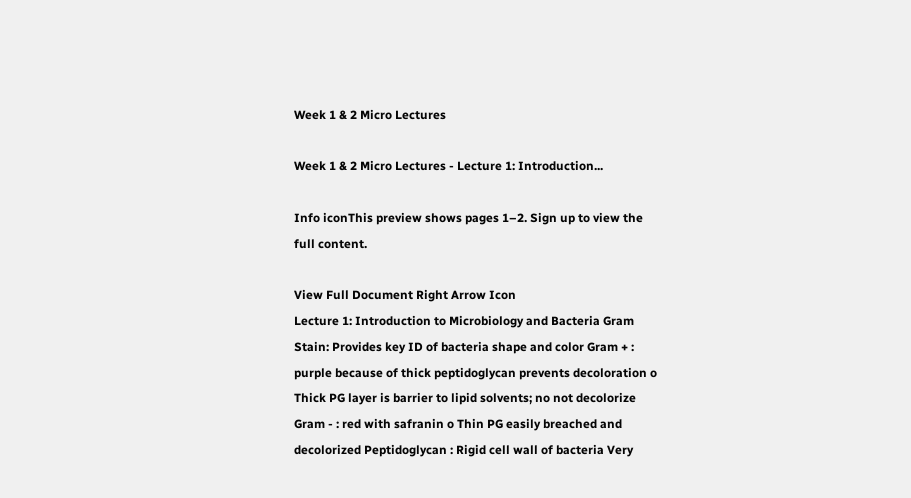Week 1 & 2 Micro Lectures

Week 1 & 2 Micro Lectures - Lecture 1: Introduction...

Info iconThis preview shows pages 1–2. Sign up to view the full content.

View Full Document Right Arrow Icon
Lecture 1: Introduction to Microbiology and Bacteria Gram Stain: Provides key ID of bacteria shape and color Gram + : purple because of thick peptidoglycan prevents decoloration o Thick PG layer is barrier to lipid solvents; no not decolorize Gram - : red with safranin o Thin PG easily breached and decolorized Peptidoglycan : Rigid cell wall of bacteria Very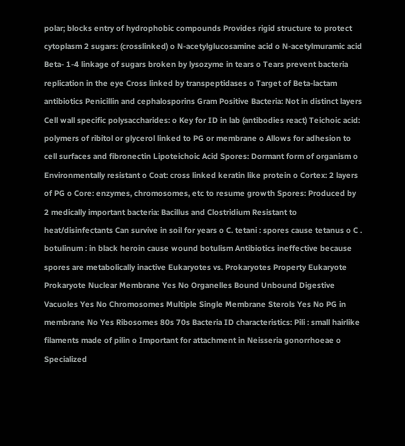polar; blocks entry of hydrophobic compounds Provides rigid structure to protect cytoplasm 2 sugars: (crosslinked) o N-acetylglucosamine acid o N-acetylmuramic acid Beta- 1-4 linkage of sugars broken by lysozyme in tears o Tears prevent bacteria replication in the eye Cross linked by transpeptidases o Target of Beta-lactam antibiotics Penicillin and cephalosporins Gram Positive Bacteria: Not in distinct layers Cell wall specific polysaccharides: o Key for ID in lab (antibodies react) Teichoic acid: polymers of ribitol or glycerol linked to PG or membrane o Allows for adhesion to cell surfaces and fibronectin Lipoteichoic Acid Spores: Dormant form of organism o Environmentally resistant o Coat: cross linked keratin like protein o Cortex: 2 layers of PG o Core: enzymes, chromosomes, etc to resume growth Spores: Produced by 2 medically important bacteria: Bacillus and Clostridium Resistant to heat/disinfectants Can survive in soil for years o C. tetani : spores cause tetanus o C . botulinum : in black heroin cause wound botulism Antibiotics ineffective because spores are metabolically inactive Eukaryotes vs. Prokaryotes Property Eukaryote Prokaryote Nuclear Membrane Yes No Organelles Bound Unbound Digestive Vacuoles Yes No Chromosomes Multiple Single Membrane Sterols Yes No PG in membrane No Yes Ribosomes 80s 70s Bacteria ID characteristics: Pili : small hairlike filaments made of pilin o Important for attachment in Neisseria gonorrhoeae o Specialized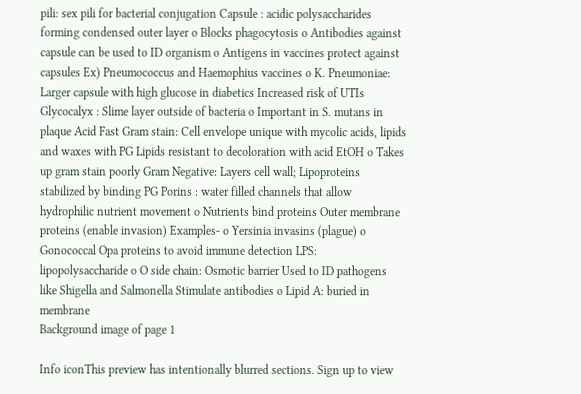pili: sex pili for bacterial conjugation Capsule : acidic polysaccharides forming condensed outer layer o Blocks phagocytosis o Antibodies against capsule can be used to ID organism o Antigens in vaccines protect against capsules Ex) Pneumococcus and Haemophius vaccines o K. Pneumoniae: Larger capsule with high glucose in diabetics Increased risk of UTIs Glycocalyx : Slime layer outside of bacteria o Important in S. mutans in plaque Acid Fast Gram stain: Cell envelope unique with mycolic acids, lipids and waxes with PG Lipids resistant to decoloration with acid EtOH o Takes up gram stain poorly Gram Negative: Layers cell wall; Lipoproteins stabilized by binding PG Porins : water filled channels that allow hydrophilic nutrient movement o Nutrients bind proteins Outer membrane proteins (enable invasion) Examples- o Yersinia invasins (plague) o Gonococcal Opa proteins to avoid immune detection LPS: lipopolysaccharide o O side chain: Osmotic barrier Used to ID pathogens like Shigella and Salmonella Stimulate antibodies o Lipid A: buried in membrane
Background image of page 1

Info iconThis preview has intentionally blurred sections. Sign up to view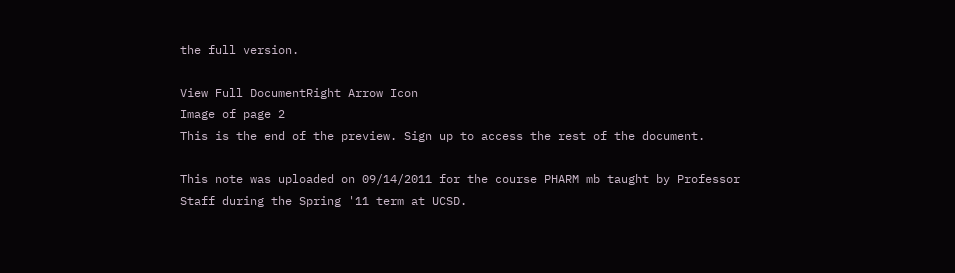the full version.

View Full DocumentRight Arrow Icon
Image of page 2
This is the end of the preview. Sign up to access the rest of the document.

This note was uploaded on 09/14/2011 for the course PHARM mb taught by Professor Staff during the Spring '11 term at UCSD.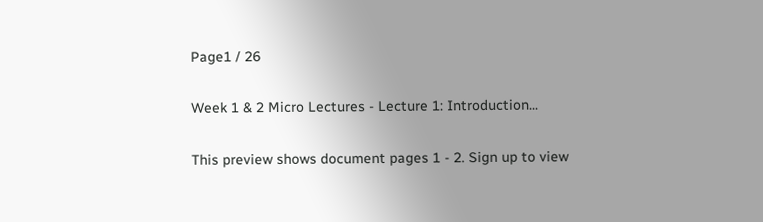Page1 / 26

Week 1 & 2 Micro Lectures - Lecture 1: Introduction...

This preview shows document pages 1 - 2. Sign up to view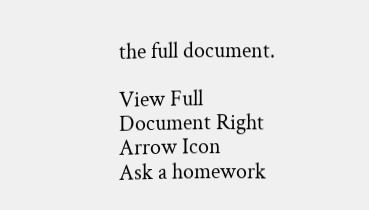the full document.

View Full Document Right Arrow Icon
Ask a homework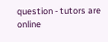question - tutors are online